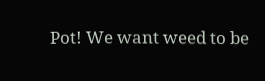Pot! We want weed to be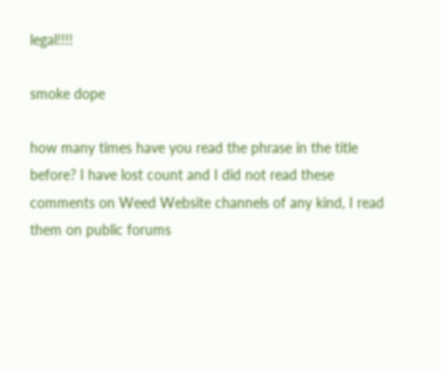legal!!!!

smoke dope

how many times have you read the phrase in the title before? I have lost count and I did not read these comments on Weed Website channels of any kind, I read them on public forums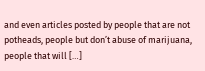and even articles posted by people that are not potheads, people but don’t abuse of marijuana, people that will […]